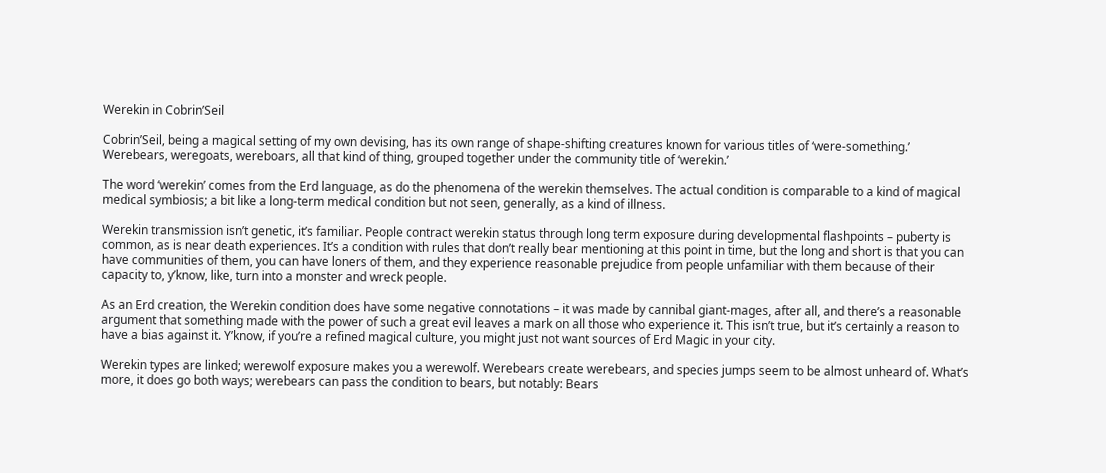Werekin in Cobrin’Seil

Cobrin’Seil, being a magical setting of my own devising, has its own range of shape-shifting creatures known for various titles of ‘were-something.’ Werebears, weregoats, wereboars, all that kind of thing, grouped together under the community title of ‘werekin.’

The word ‘werekin’ comes from the Erd language, as do the phenomena of the werekin themselves. The actual condition is comparable to a kind of magical medical symbiosis; a bit like a long-term medical condition but not seen, generally, as a kind of illness.

Werekin transmission isn’t genetic, it’s familiar. People contract werekin status through long term exposure during developmental flashpoints – puberty is common, as is near death experiences. It’s a condition with rules that don’t really bear mentioning at this point in time, but the long and short is that you can have communities of them, you can have loners of them, and they experience reasonable prejudice from people unfamiliar with them because of their capacity to, y’know, like, turn into a monster and wreck people.

As an Erd creation, the Werekin condition does have some negative connotations – it was made by cannibal giant-mages, after all, and there’s a reasonable argument that something made with the power of such a great evil leaves a mark on all those who experience it. This isn’t true, but it’s certainly a reason to have a bias against it. Y’know, if you’re a refined magical culture, you might just not want sources of Erd Magic in your city.

Werekin types are linked; werewolf exposure makes you a werewolf. Werebears create werebears, and species jumps seem to be almost unheard of. What’s more, it does go both ways; werebears can pass the condition to bears, but notably: Bears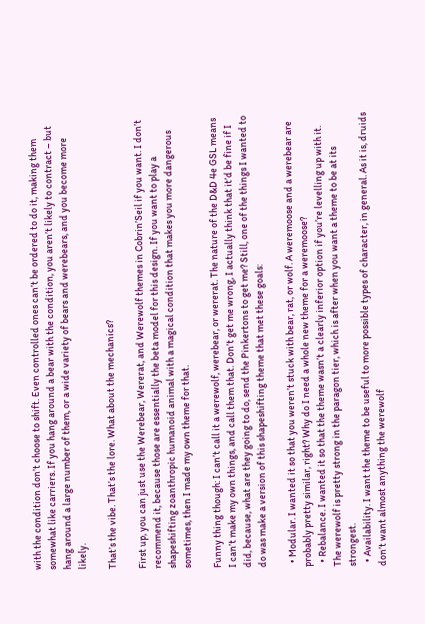with the condition don’t choose to shift. Even controlled ones can’t be ordered to do it, making them somewhat like carriers. If you hang around a bear with the condition, you aren’t likely to contract – but hang around a large number of them, or a wide variety of bears and werebears, and you become more likely.

That’s the vibe. That’s the lore. What about the mechanics?

First up, you can just use the Werebear, Wererat, and Werewolf themes in Cobrin’Seil if you want. I don’t recommend it, because those are essentially the beta model for this design. If you want to play a shapeshifting zoanthropic humanoid animal with a magical condition that makes you more dangerous sometimes, then I made my own theme for that.

Funny thing though: I can’t call it a werewolf, werebear, or wererat. The nature of the D&D 4e GSL means I can’t make my own things, and call them that. Don’t get me wrong, I actually think that it’d be fine if I did, because, what are they going to do, send the Pinkertons to get me? Still, one of the things I wanted to do was make a version of this shapeshifting theme that met these goals:

  • Modular. I wanted it so that you weren’t stuck with bear, rat, or wolf. A weremoose and a werebear are probably pretty similar, right? Why do I need a whole new theme for a weremoose?
  • Rebalance. I wanted it so that the theme wasn’t a clearly inferior option if you’re levelling up with it. The werewolf is pretty strong in the paragon tier, which is after when you want a theme to be at its strongest.
  • Availability. I want the theme to be useful to more possible types of character, in general. As it is, druids don’t want almost anything the werewolf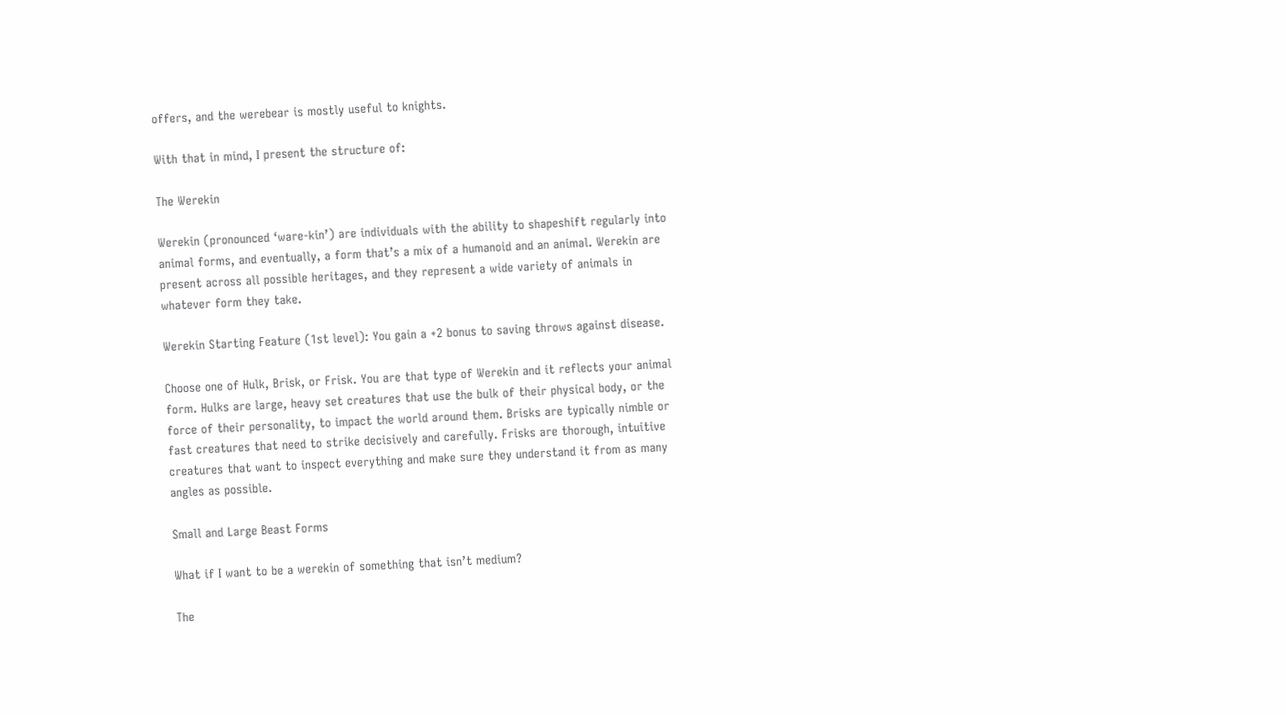offers, and the werebear is mostly useful to knights.

With that in mind, I present the structure of:

The Werekin

Werekin (pronounced ‘ware-kin’) are individuals with the ability to shapeshift regularly into animal forms, and eventually, a form that’s a mix of a humanoid and an animal. Werekin are present across all possible heritages, and they represent a wide variety of animals in whatever form they take.

Werekin Starting Feature (1st level): You gain a +2 bonus to saving throws against disease.

Choose one of Hulk, Brisk, or Frisk. You are that type of Werekin and it reflects your animal form. Hulks are large, heavy set creatures that use the bulk of their physical body, or the force of their personality, to impact the world around them. Brisks are typically nimble or fast creatures that need to strike decisively and carefully. Frisks are thorough, intuitive creatures that want to inspect everything and make sure they understand it from as many angles as possible.

Small and Large Beast Forms

What if I want to be a werekin of something that isn’t medium?

The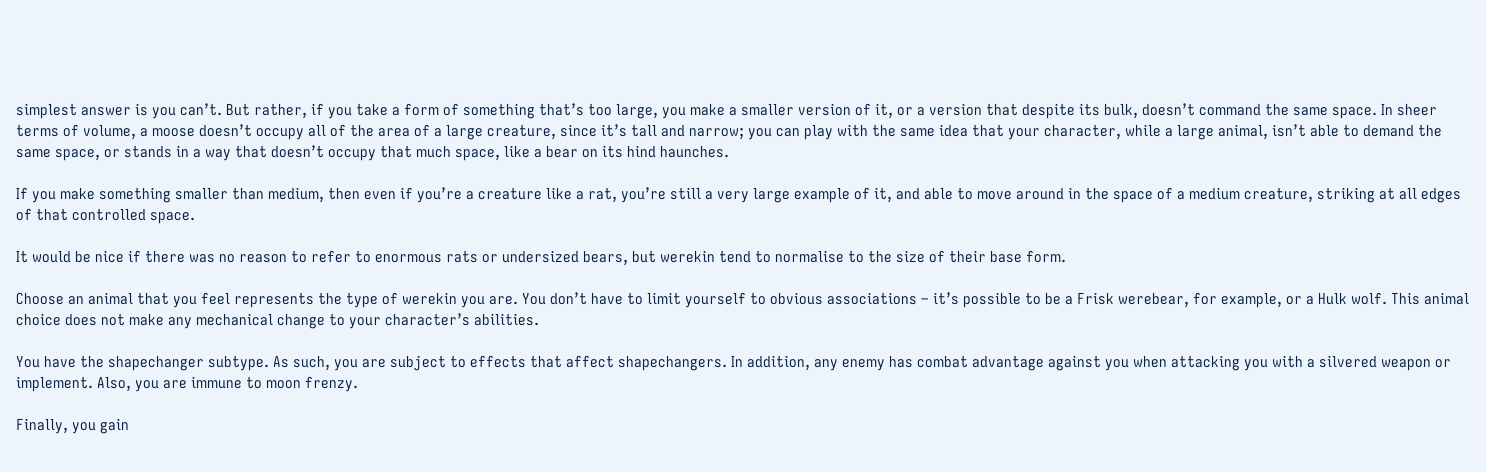simplest answer is you can’t. But rather, if you take a form of something that’s too large, you make a smaller version of it, or a version that despite its bulk, doesn’t command the same space. In sheer terms of volume, a moose doesn’t occupy all of the area of a large creature, since it’s tall and narrow; you can play with the same idea that your character, while a large animal, isn’t able to demand the same space, or stands in a way that doesn’t occupy that much space, like a bear on its hind haunches.

If you make something smaller than medium, then even if you’re a creature like a rat, you’re still a very large example of it, and able to move around in the space of a medium creature, striking at all edges of that controlled space.

It would be nice if there was no reason to refer to enormous rats or undersized bears, but werekin tend to normalise to the size of their base form.

Choose an animal that you feel represents the type of werekin you are. You don’t have to limit yourself to obvious associations – it’s possible to be a Frisk werebear, for example, or a Hulk wolf. This animal choice does not make any mechanical change to your character’s abilities.

You have the shapechanger subtype. As such, you are subject to effects that affect shapechangers. In addition, any enemy has combat advantage against you when attacking you with a silvered weapon or implement. Also, you are immune to moon frenzy.

Finally, you gain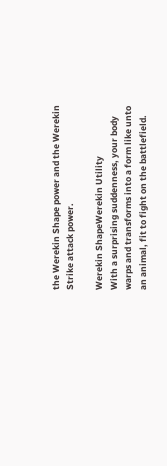the Werekin Shape power and the Werekin Strike attack power.

Werekin ShapeWerekin Utility
With a surprising suddenness, your body warps and transforms into a form like unto an animal, fit to fight on the battlefield.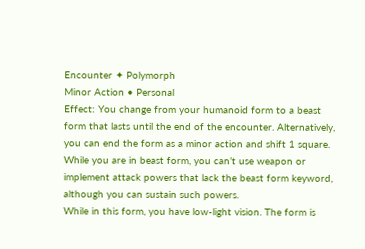Encounter ✦ Polymorph
Minor Action • Personal
Effect: You change from your humanoid form to a beast form that lasts until the end of the encounter. Alternatively, you can end the form as a minor action and shift 1 square. While you are in beast form, you can’t use weapon or implement attack powers that lack the beast form keyword, although you can sustain such powers.
While in this form, you have low-light vision. The form is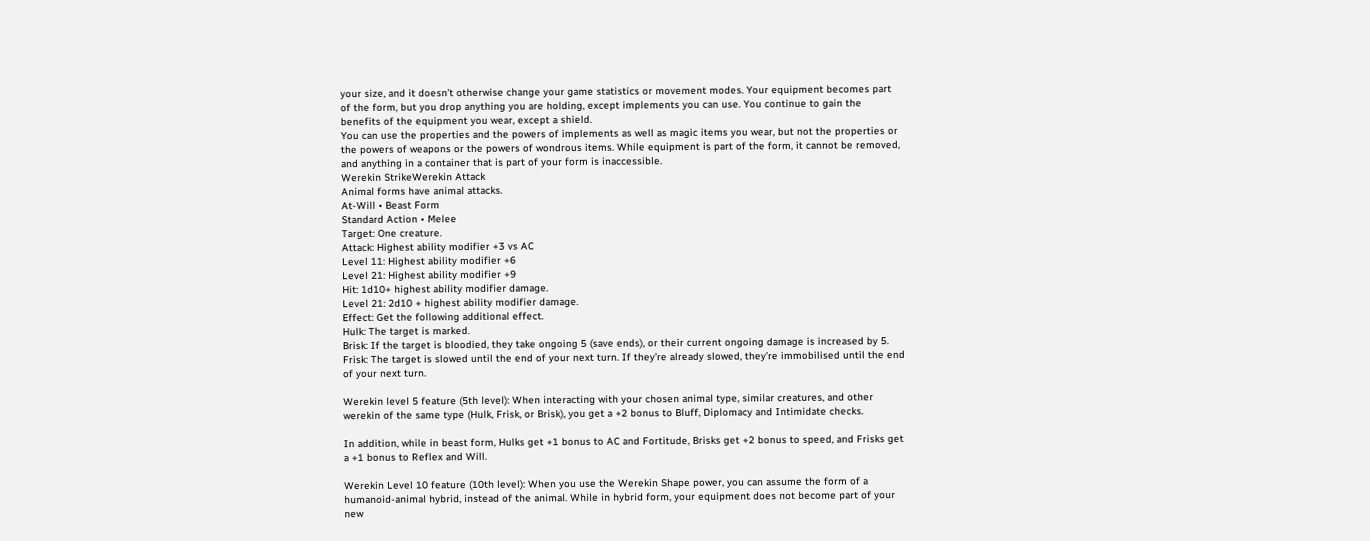your size, and it doesn’t otherwise change your game statistics or movement modes. Your equipment becomes part of the form, but you drop anything you are holding, except implements you can use. You continue to gain the benefits of the equipment you wear, except a shield.
You can use the properties and the powers of implements as well as magic items you wear, but not the properties or the powers of weapons or the powers of wondrous items. While equipment is part of the form, it cannot be removed, and anything in a container that is part of your form is inaccessible.
Werekin StrikeWerekin Attack
Animal forms have animal attacks.
At-Will • Beast Form
Standard Action • Melee
Target: One creature.
Attack: Highest ability modifier +3 vs AC
Level 11: Highest ability modifier +6
Level 21: Highest ability modifier +9
Hit: 1d10+ highest ability modifier damage.
Level 21: 2d10 + highest ability modifier damage.
Effect: Get the following additional effect.
Hulk: The target is marked.
Brisk: If the target is bloodied, they take ongoing 5 (save ends), or their current ongoing damage is increased by 5.
Frisk: The target is slowed until the end of your next turn. If they’re already slowed, they’re immobilised until the end of your next turn.

Werekin level 5 feature (5th level): When interacting with your chosen animal type, similar creatures, and other werekin of the same type (Hulk, Frisk, or Brisk), you get a +2 bonus to Bluff, Diplomacy and Intimidate checks.

In addition, while in beast form, Hulks get +1 bonus to AC and Fortitude, Brisks get +2 bonus to speed, and Frisks get a +1 bonus to Reflex and Will.

Werekin Level 10 feature (10th level): When you use the Werekin Shape power, you can assume the form of a humanoid-animal hybrid, instead of the animal. While in hybrid form, your equipment does not become part of your new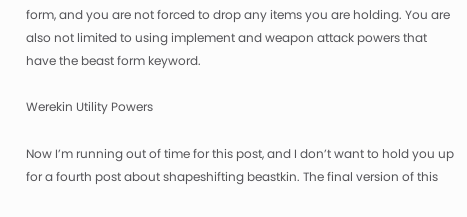form, and you are not forced to drop any items you are holding. You are also not limited to using implement and weapon attack powers that have the beast form keyword.

Werekin Utility Powers

Now I’m running out of time for this post, and I don’t want to hold you up for a fourth post about shapeshifting beastkin. The final version of this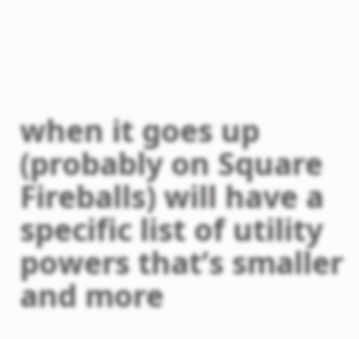when it goes up (probably on Square Fireballs) will have a specific list of utility powers that’s smaller and more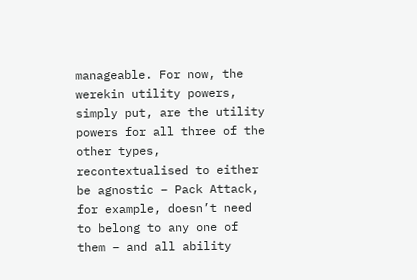manageable. For now, the werekin utility powers, simply put, are the utility powers for all three of the other types, recontextualised to either be agnostic – Pack Attack, for example, doesn’t need to belong to any one of them – and all ability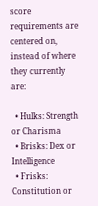score requirements are centered on, instead of where they currently are:

  • Hulks: Strength or Charisma
  • Brisks: Dex or Intelligence
  • Frisks: Constitution or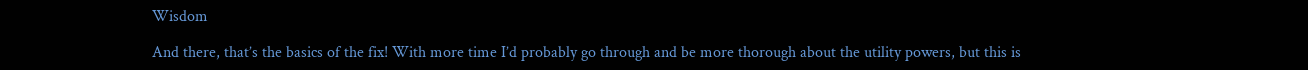Wisdom

And there, that’s the basics of the fix! With more time I’d probably go through and be more thorough about the utility powers, but this is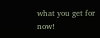what you get for now!